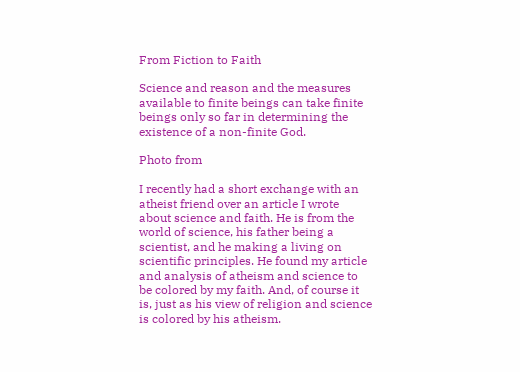From Fiction to Faith

Science and reason and the measures available to finite beings can take finite beings only so far in determining the existence of a non-finite God.

Photo from

I recently had a short exchange with an atheist friend over an article I wrote about science and faith. He is from the world of science, his father being a scientist, and he making a living on scientific principles. He found my article and analysis of atheism and science to be colored by my faith. And, of course it is, just as his view of religion and science is colored by his atheism.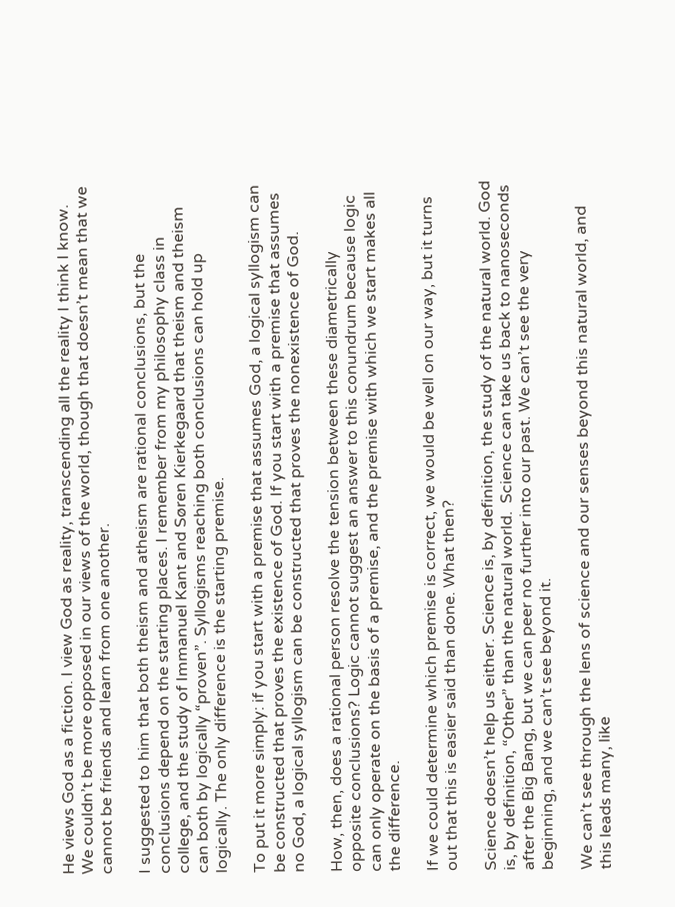He views God as a fiction. I view God as reality, transcending all the reality I think I know. We couldn’t be more opposed in our views of the world, though that doesn’t mean that we cannot be friends and learn from one another.

I suggested to him that both theism and atheism are rational conclusions, but the conclusions depend on the starting places. I remember from my philosophy class in college, and the study of Immanuel Kant and Søren Kierkegaard that theism and theism can both by logically “proven”. Syllogisms reaching both conclusions can hold up logically. The only difference is the starting premise.

To put it more simply: if you start with a premise that assumes God, a logical syllogism can be constructed that proves the existence of God. If you start with a premise that assumes no God, a logical syllogism can be constructed that proves the nonexistence of God.

How, then, does a rational person resolve the tension between these diametrically opposite conclusions? Logic cannot suggest an answer to this conundrum because logic can only operate on the basis of a premise, and the premise with which we start makes all the difference.

If we could determine which premise is correct, we would be well on our way, but it turns out that this is easier said than done. What then?

Science doesn’t help us either. Science is, by definition, the study of the natural world. God is, by definition, “Other” than the natural world.  Science can take us back to nanoseconds after the Big Bang, but we can peer no further into our past. We can’t see the very beginning, and we can’t see beyond it.

We can’t see through the lens of science and our senses beyond this natural world, and this leads many, like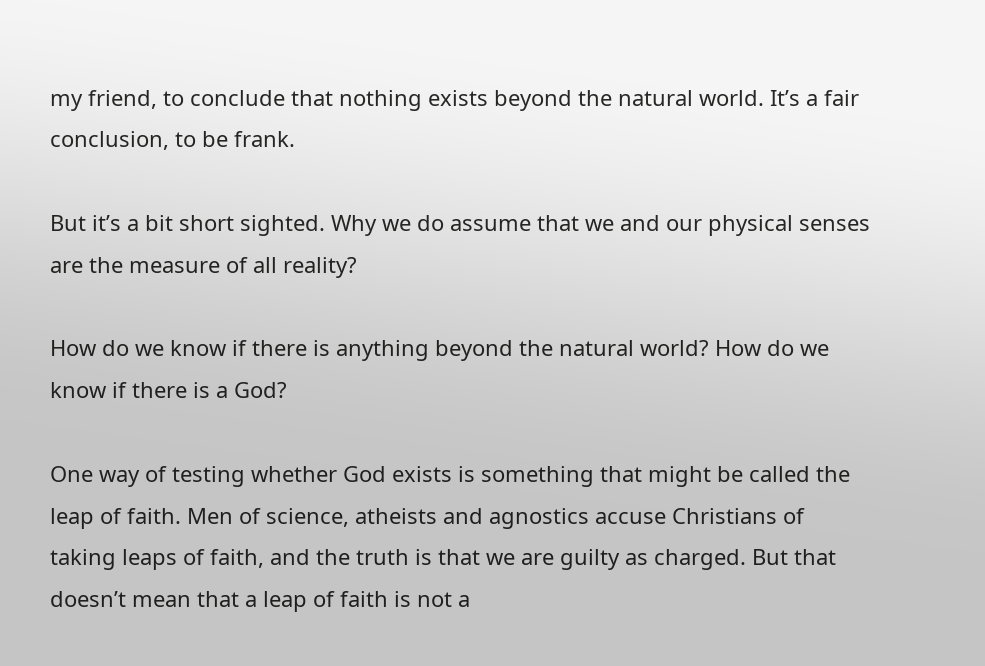my friend, to conclude that nothing exists beyond the natural world. It’s a fair conclusion, to be frank.

But it’s a bit short sighted. Why we do assume that we and our physical senses are the measure of all reality?

How do we know if there is anything beyond the natural world? How do we know if there is a God?

One way of testing whether God exists is something that might be called the leap of faith. Men of science, atheists and agnostics accuse Christians of taking leaps of faith, and the truth is that we are guilty as charged. But that doesn’t mean that a leap of faith is not a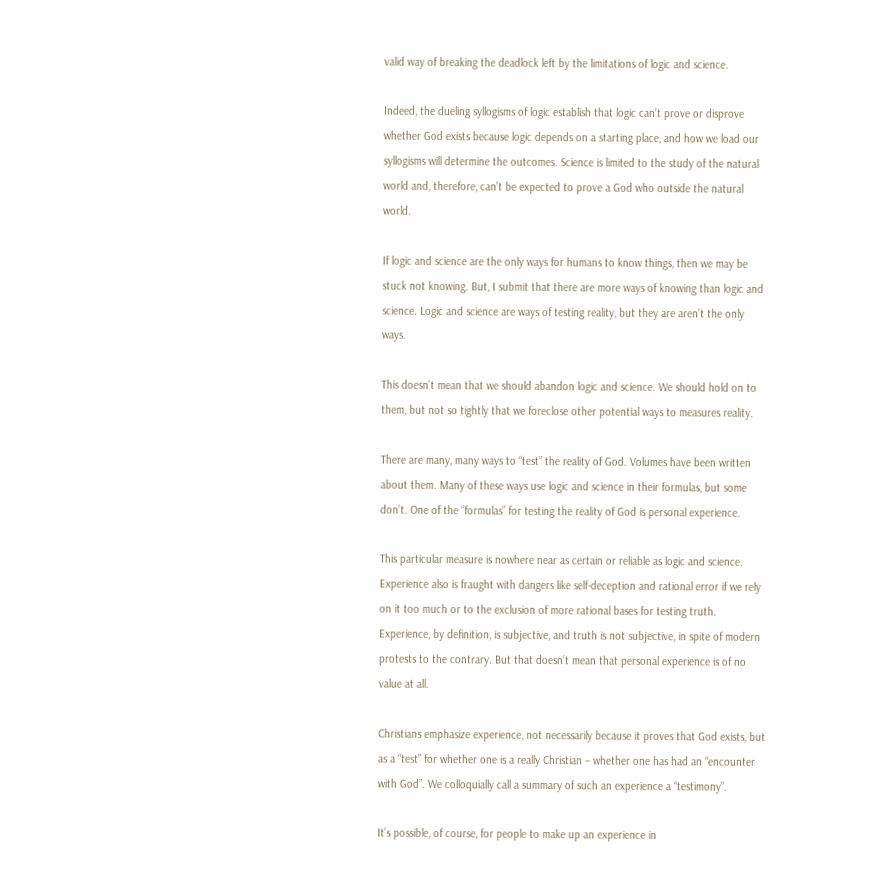valid way of breaking the deadlock left by the limitations of logic and science.

Indeed, the dueling syllogisms of logic establish that logic can’t prove or disprove whether God exists because logic depends on a starting place, and how we load our syllogisms will determine the outcomes. Science is limited to the study of the natural world and, therefore, can’t be expected to prove a God who outside the natural world.

If logic and science are the only ways for humans to know things, then we may be stuck not knowing. But, I submit that there are more ways of knowing than logic and science. Logic and science are ways of testing reality, but they are aren’t the only ways.

This doesn’t mean that we should abandon logic and science. We should hold on to them, but not so tightly that we foreclose other potential ways to measures reality.

There are many, many ways to “test” the reality of God. Volumes have been written about them. Many of these ways use logic and science in their formulas, but some don’t. One of the “formulas” for testing the reality of God is personal experience.

This particular measure is nowhere near as certain or reliable as logic and science. Experience also is fraught with dangers like self-deception and rational error if we rely on it too much or to the exclusion of more rational bases for testing truth. Experience, by definition, is subjective, and truth is not subjective, in spite of modern protests to the contrary. But that doesn’t mean that personal experience is of no value at all.

Christians emphasize experience, not necessarily because it proves that God exists, but as a “test” for whether one is a really Christian – whether one has had an “encounter with God”. We colloquially call a summary of such an experience a “testimony”.

It’s possible, of course, for people to make up an experience in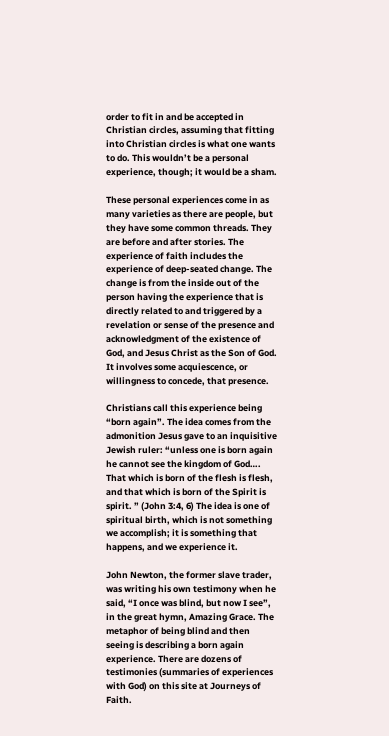order to fit in and be accepted in Christian circles, assuming that fitting into Christian circles is what one wants to do. This wouldn’t be a personal experience, though; it would be a sham.

These personal experiences come in as many varieties as there are people, but they have some common threads. They are before and after stories. The experience of faith includes the experience of deep-seated change. The change is from the inside out of the person having the experience that is directly related to and triggered by a revelation or sense of the presence and acknowledgment of the existence of God, and Jesus Christ as the Son of God. It involves some acquiescence, or willingness to concede, that presence.

Christians call this experience being “born again”. The idea comes from the admonition Jesus gave to an inquisitive Jewish ruler: “unless one is born again he cannot see the kingdom of God…. That which is born of the flesh is flesh, and that which is born of the Spirit is spirit. ” (John 3:4, 6) The idea is one of spiritual birth, which is not something we accomplish; it is something that happens, and we experience it.

John Newton, the former slave trader, was writing his own testimony when he said, “I once was blind, but now I see”, in the great hymn, Amazing Grace. The metaphor of being blind and then seeing is describing a born again experience. There are dozens of testimonies (summaries of experiences with God) on this site at Journeys of Faith.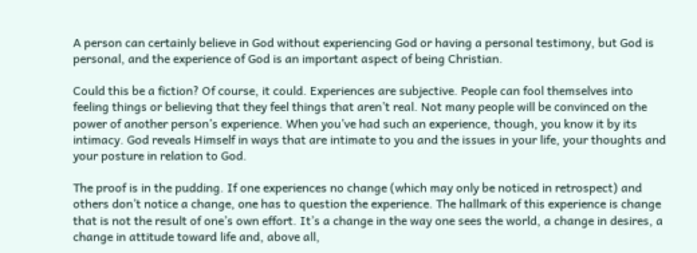A person can certainly believe in God without experiencing God or having a personal testimony, but God is personal, and the experience of God is an important aspect of being Christian.

Could this be a fiction? Of course, it could. Experiences are subjective. People can fool themselves into feeling things or believing that they feel things that aren’t real. Not many people will be convinced on the power of another person’s experience. When you’ve had such an experience, though, you know it by its intimacy. God reveals Himself in ways that are intimate to you and the issues in your life, your thoughts and your posture in relation to God.

The proof is in the pudding. If one experiences no change (which may only be noticed in retrospect) and others don’t notice a change, one has to question the experience. The hallmark of this experience is change that is not the result of one’s own effort. It’s a change in the way one sees the world, a change in desires, a change in attitude toward life and, above all,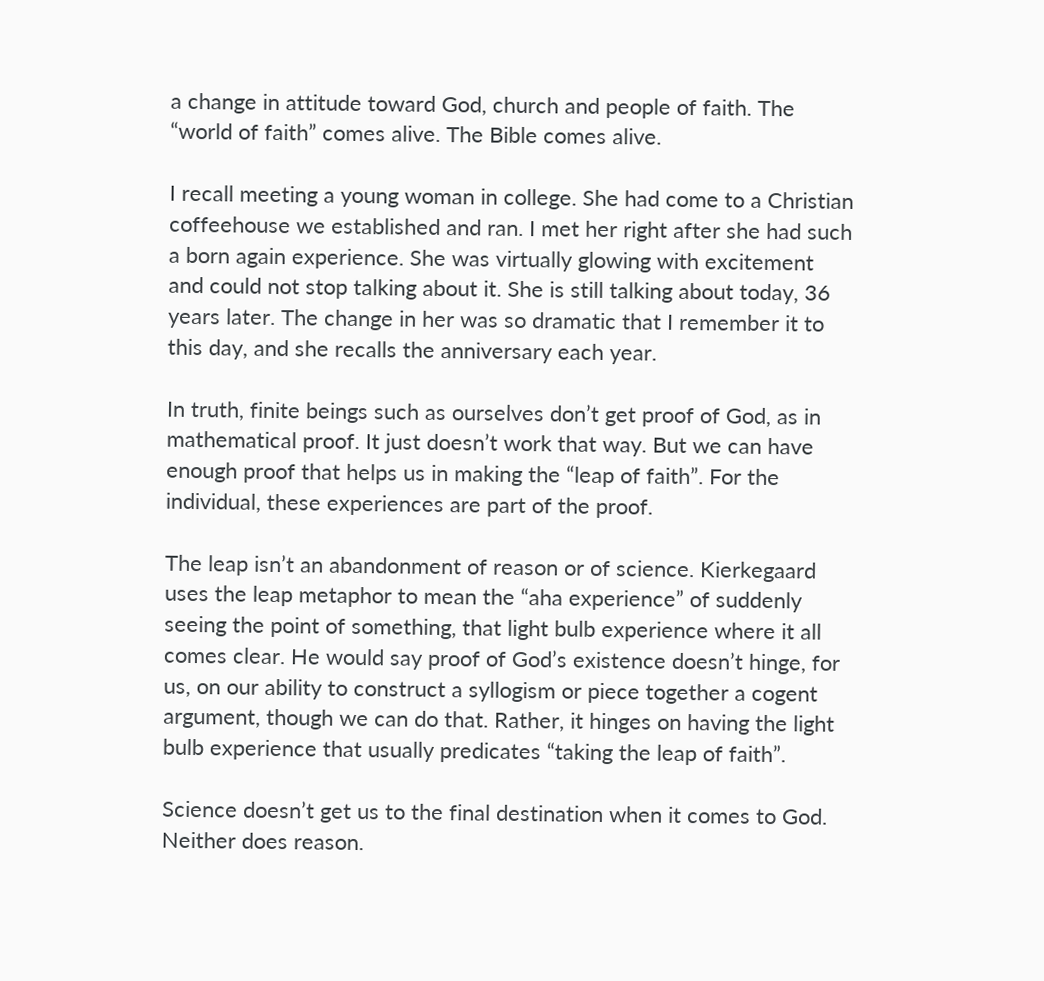a change in attitude toward God, church and people of faith. The “world of faith” comes alive. The Bible comes alive.

I recall meeting a young woman in college. She had come to a Christian coffeehouse we established and ran. I met her right after she had such a born again experience. She was virtually glowing with excitement and could not stop talking about it. She is still talking about today, 36 years later. The change in her was so dramatic that I remember it to this day, and she recalls the anniversary each year.

In truth, finite beings such as ourselves don’t get proof of God, as in mathematical proof. It just doesn’t work that way. But we can have enough proof that helps us in making the “leap of faith”. For the individual, these experiences are part of the proof.

The leap isn’t an abandonment of reason or of science. Kierkegaard uses the leap metaphor to mean the “aha experience” of suddenly seeing the point of something, that light bulb experience where it all comes clear. He would say proof of God’s existence doesn’t hinge, for us, on our ability to construct a syllogism or piece together a cogent argument, though we can do that. Rather, it hinges on having the light bulb experience that usually predicates “taking the leap of faith”.

Science doesn’t get us to the final destination when it comes to God. Neither does reason.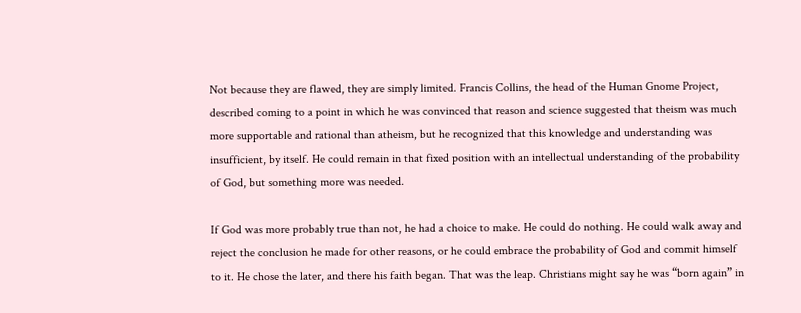Not because they are flawed, they are simply limited. Francis Collins, the head of the Human Gnome Project, described coming to a point in which he was convinced that reason and science suggested that theism was much more supportable and rational than atheism, but he recognized that this knowledge and understanding was insufficient, by itself. He could remain in that fixed position with an intellectual understanding of the probability of God, but something more was needed.

If God was more probably true than not, he had a choice to make. He could do nothing. He could walk away and reject the conclusion he made for other reasons, or he could embrace the probability of God and commit himself to it. He chose the later, and there his faith began. That was the leap. Christians might say he was “born again” in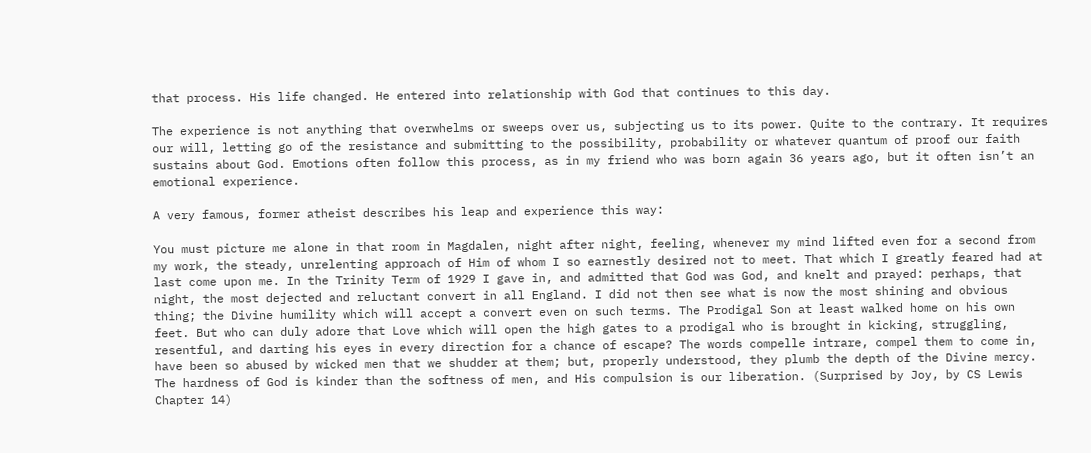that process. His life changed. He entered into relationship with God that continues to this day.

The experience is not anything that overwhelms or sweeps over us, subjecting us to its power. Quite to the contrary. It requires our will, letting go of the resistance and submitting to the possibility, probability or whatever quantum of proof our faith sustains about God. Emotions often follow this process, as in my friend who was born again 36 years ago, but it often isn’t an emotional experience.

A very famous, former atheist describes his leap and experience this way:

You must picture me alone in that room in Magdalen, night after night, feeling, whenever my mind lifted even for a second from my work, the steady, unrelenting approach of Him of whom I so earnestly desired not to meet. That which I greatly feared had at last come upon me. In the Trinity Term of 1929 I gave in, and admitted that God was God, and knelt and prayed: perhaps, that night, the most dejected and reluctant convert in all England. I did not then see what is now the most shining and obvious thing; the Divine humility which will accept a convert even on such terms. The Prodigal Son at least walked home on his own feet. But who can duly adore that Love which will open the high gates to a prodigal who is brought in kicking, struggling, resentful, and darting his eyes in every direction for a chance of escape? The words compelle intrare, compel them to come in, have been so abused by wicked men that we shudder at them; but, properly understood, they plumb the depth of the Divine mercy. The hardness of God is kinder than the softness of men, and His compulsion is our liberation. (Surprised by Joy, by CS Lewis Chapter 14)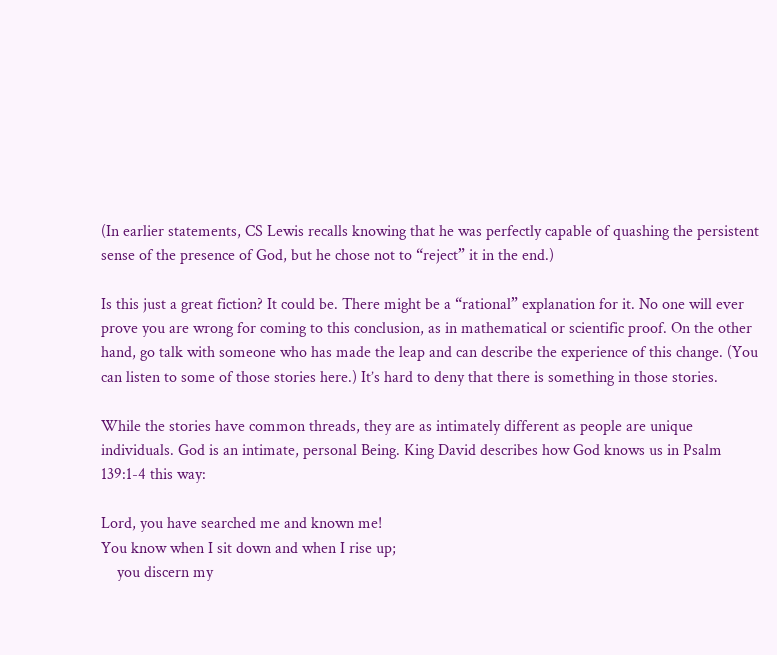(In earlier statements, CS Lewis recalls knowing that he was perfectly capable of quashing the persistent sense of the presence of God, but he chose not to “reject” it in the end.)

Is this just a great fiction? It could be. There might be a “rational” explanation for it. No one will ever prove you are wrong for coming to this conclusion, as in mathematical or scientific proof. On the other hand, go talk with someone who has made the leap and can describe the experience of this change. (You can listen to some of those stories here.) It’s hard to deny that there is something in those stories.

While the stories have common threads, they are as intimately different as people are unique individuals. God is an intimate, personal Being. King David describes how God knows us in Psalm 139:1-4 this way:

Lord, you have searched me and known me!
You know when I sit down and when I rise up;
    you discern my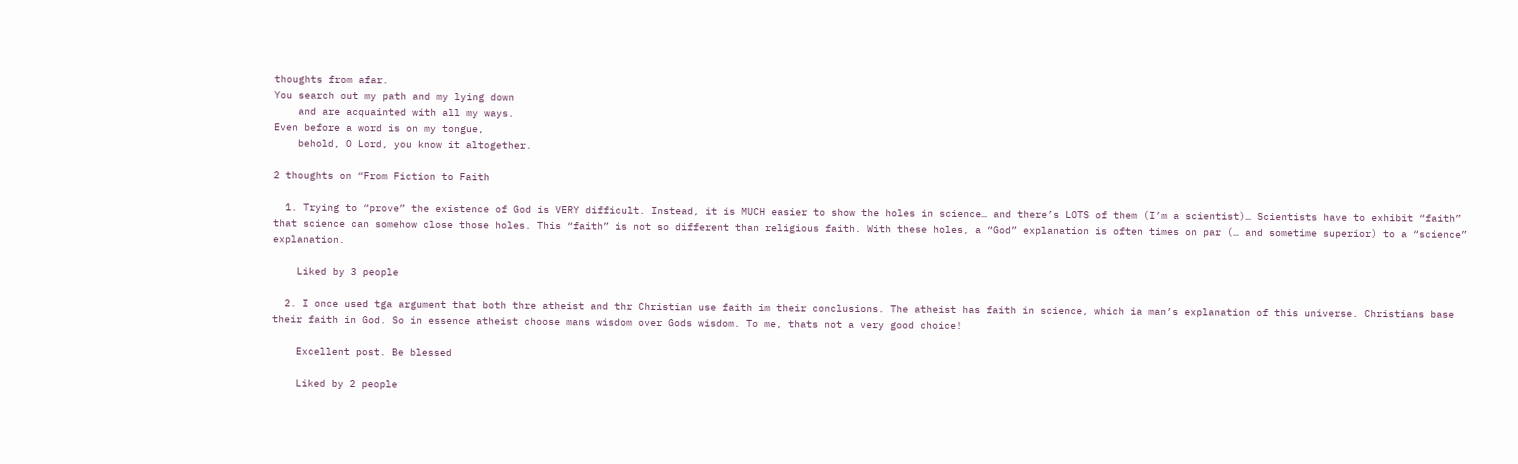thoughts from afar.
You search out my path and my lying down
    and are acquainted with all my ways.
Even before a word is on my tongue,
    behold, O Lord, you know it altogether.

2 thoughts on “From Fiction to Faith

  1. Trying to “prove” the existence of God is VERY difficult. Instead, it is MUCH easier to show the holes in science… and there’s LOTS of them (I’m a scientist)… Scientists have to exhibit “faith” that science can somehow close those holes. This “faith” is not so different than religious faith. With these holes, a “God” explanation is often times on par (… and sometime superior) to a “science” explanation.

    Liked by 3 people

  2. I once used tga argument that both thre atheist and thr Christian use faith im their conclusions. The atheist has faith in science, which ia man’s explanation of this universe. Christians base their faith in God. So in essence atheist choose mans wisdom over Gods wisdom. To me, thats not a very good choice!

    Excellent post. Be blessed

    Liked by 2 people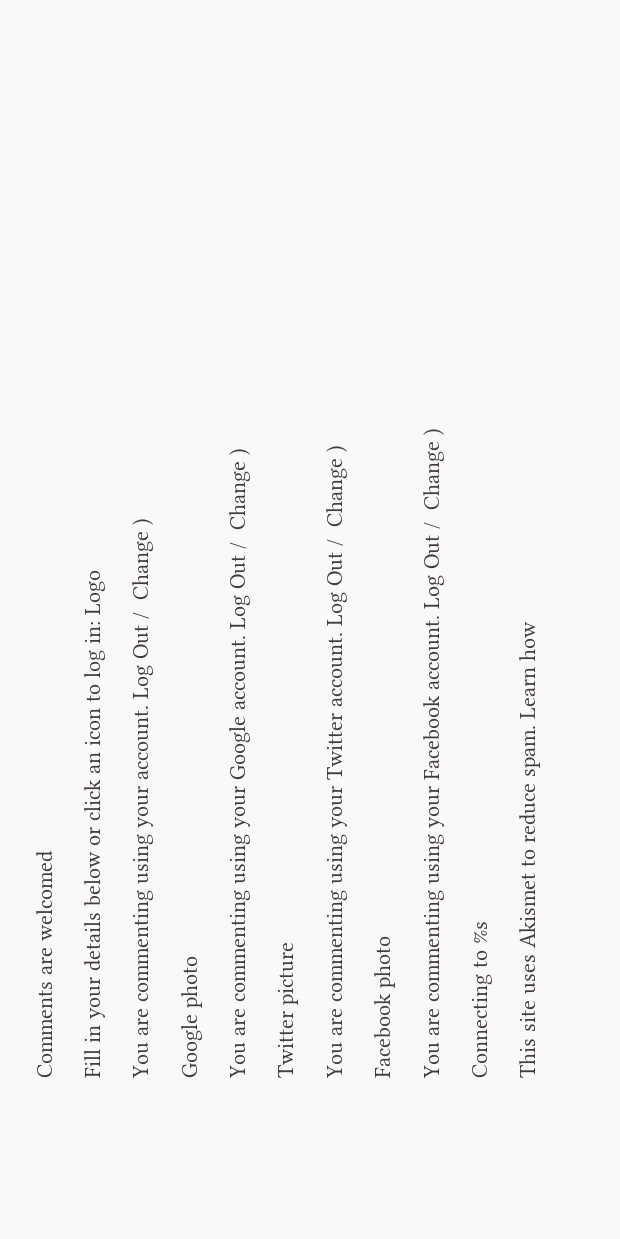Comments are welcomed

Fill in your details below or click an icon to log in: Logo

You are commenting using your account. Log Out /  Change )

Google photo

You are commenting using your Google account. Log Out /  Change )

Twitter picture

You are commenting using your Twitter account. Log Out /  Change )

Facebook photo

You are commenting using your Facebook account. Log Out /  Change )

Connecting to %s

This site uses Akismet to reduce spam. Learn how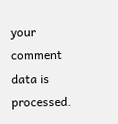your comment data is processed.